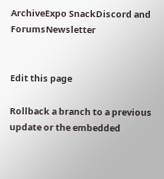ArchiveExpo SnackDiscord and ForumsNewsletter


Edit this page

Rollback a branch to a previous update or the embedded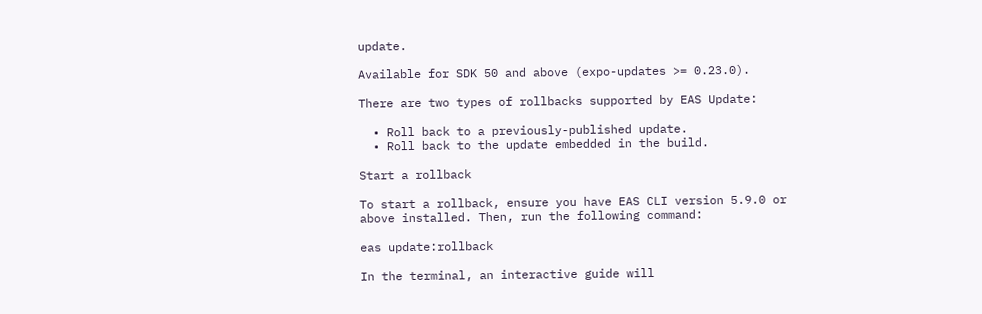update.

Available for SDK 50 and above (expo-updates >= 0.23.0).

There are two types of rollbacks supported by EAS Update:

  • Roll back to a previously-published update.
  • Roll back to the update embedded in the build.

Start a rollback

To start a rollback, ensure you have EAS CLI version 5.9.0 or above installed. Then, run the following command:

eas update:rollback

In the terminal, an interactive guide will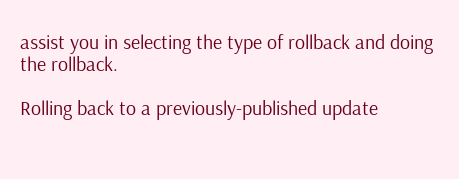assist you in selecting the type of rollback and doing the rollback.

Rolling back to a previously-published update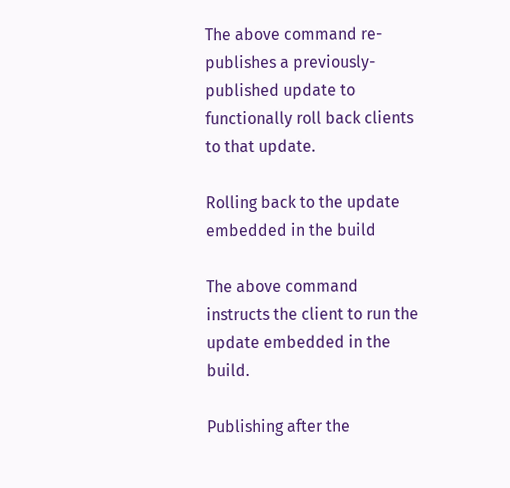The above command re-publishes a previously-published update to functionally roll back clients to that update.

Rolling back to the update embedded in the build

The above command instructs the client to run the update embedded in the build.

Publishing after the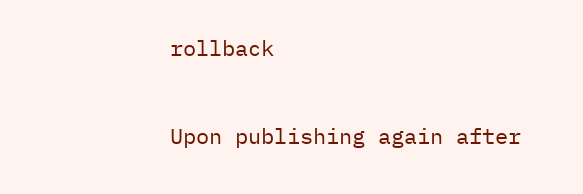rollback

Upon publishing again after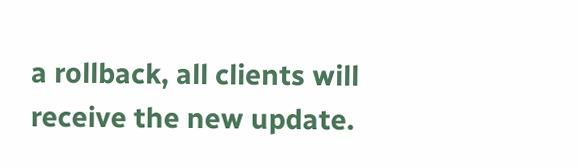a rollback, all clients will receive the new update.